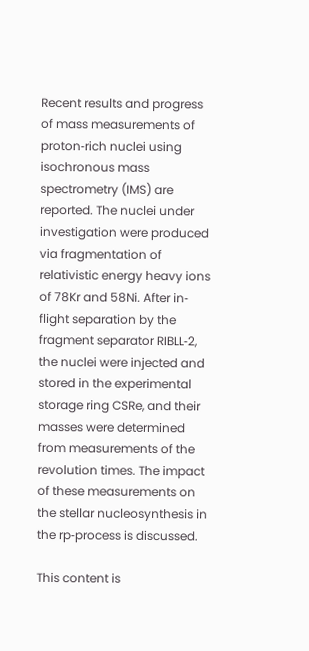Recent results and progress of mass measurements of proton‐rich nuclei using isochronous mass spectrometry (IMS) are reported. The nuclei under investigation were produced via fragmentation of relativistic energy heavy ions of 78Kr and 58Ni. After in‐flight separation by the fragment separator RIBLL‐2, the nuclei were injected and stored in the experimental storage ring CSRe, and their masses were determined from measurements of the revolution times. The impact of these measurements on the stellar nucleosynthesis in the rp‐process is discussed.

This content is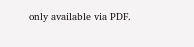only available via PDF.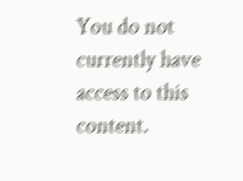You do not currently have access to this content.